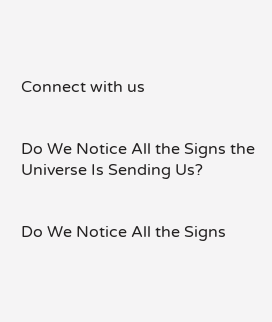Connect with us


Do We Notice All the Signs the Universe Is Sending Us?


Do We Notice All the Signs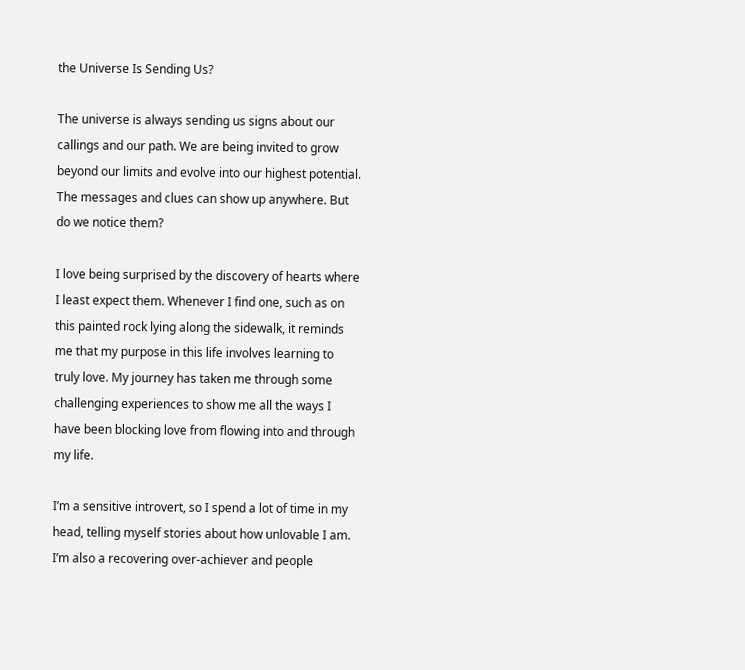the Universe Is Sending Us?

The universe is always sending us signs about our callings and our path. We are being invited to grow beyond our limits and evolve into our highest potential. The messages and clues can show up anywhere. But do we notice them?

I love being surprised by the discovery of hearts where I least expect them. Whenever I find one, such as on this painted rock lying along the sidewalk, it reminds me that my purpose in this life involves learning to truly love. My journey has taken me through some challenging experiences to show me all the ways I have been blocking love from flowing into and through my life.

I’m a sensitive introvert, so I spend a lot of time in my head, telling myself stories about how unlovable I am. I’m also a recovering over-achiever and people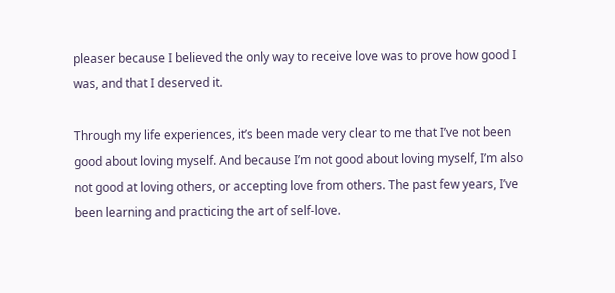pleaser because I believed the only way to receive love was to prove how good I was, and that I deserved it.

Through my life experiences, it’s been made very clear to me that I’ve not been good about loving myself. And because I’m not good about loving myself, I’m also not good at loving others, or accepting love from others. The past few years, I’ve been learning and practicing the art of self-love.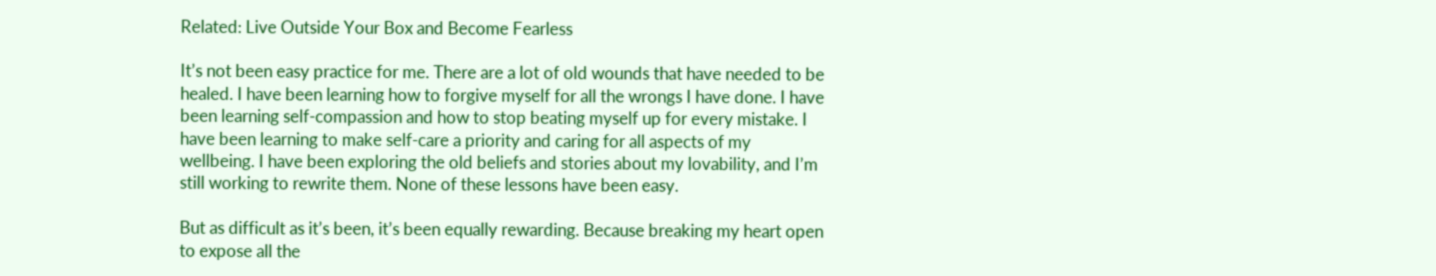Related: Live Outside Your Box and Become Fearless

It’s not been easy practice for me. There are a lot of old wounds that have needed to be healed. I have been learning how to forgive myself for all the wrongs I have done. I have been learning self-compassion and how to stop beating myself up for every mistake. I have been learning to make self-care a priority and caring for all aspects of my wellbeing. I have been exploring the old beliefs and stories about my lovability, and I’m still working to rewrite them. None of these lessons have been easy.

But as difficult as it’s been, it’s been equally rewarding. Because breaking my heart open to expose all the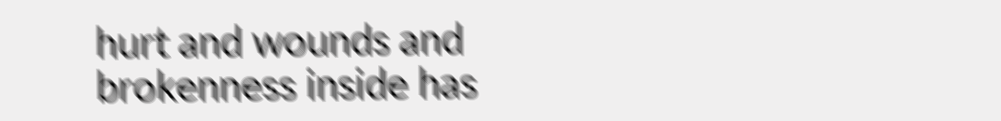hurt and wounds and brokenness inside has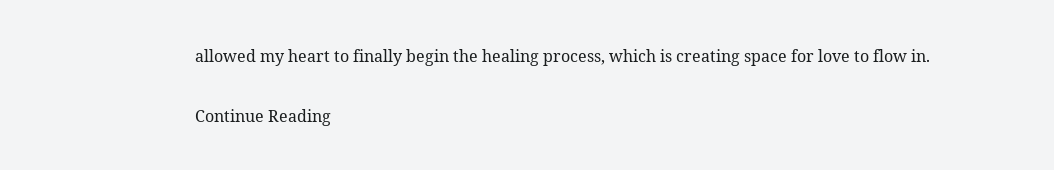allowed my heart to finally begin the healing process, which is creating space for love to flow in.

Continue Reading